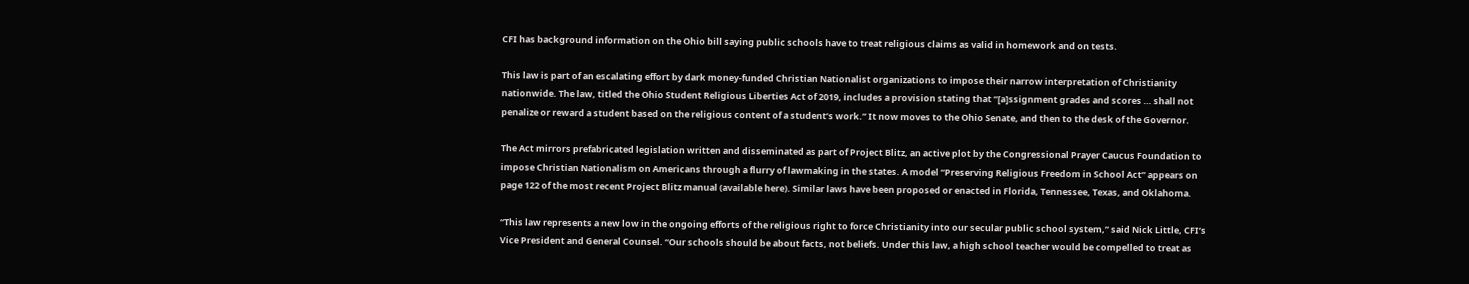CFI has background information on the Ohio bill saying public schools have to treat religious claims as valid in homework and on tests.

This law is part of an escalating effort by dark money-funded Christian Nationalist organizations to impose their narrow interpretation of Christianity nationwide. The law, titled the Ohio Student Religious Liberties Act of 2019, includes a provision stating that “[a]ssignment grades and scores … shall not penalize or reward a student based on the religious content of a student’s work.” It now moves to the Ohio Senate, and then to the desk of the Governor.

The Act mirrors prefabricated legislation written and disseminated as part of Project Blitz, an active plot by the Congressional Prayer Caucus Foundation to impose Christian Nationalism on Americans through a flurry of lawmaking in the states. A model “Preserving Religious Freedom in School Act” appears on page 122 of the most recent Project Blitz manual (available here). Similar laws have been proposed or enacted in Florida, Tennessee, Texas, and Oklahoma.

“This law represents a new low in the ongoing efforts of the religious right to force Christianity into our secular public school system,” said Nick Little, CFI’s Vice President and General Counsel. “Our schools should be about facts, not beliefs. Under this law, a high school teacher would be compelled to treat as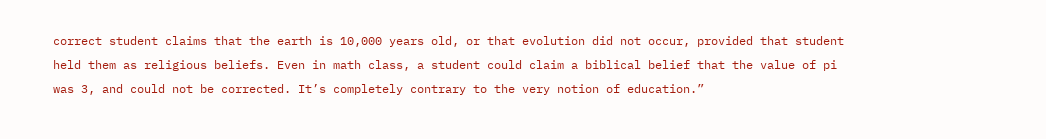correct student claims that the earth is 10,000 years old, or that evolution did not occur, provided that student held them as religious beliefs. Even in math class, a student could claim a biblical belief that the value of pi was 3, and could not be corrected. It’s completely contrary to the very notion of education.”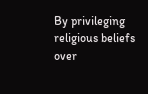By privileging religious beliefs over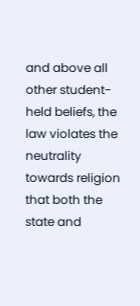and above all other student-held beliefs, the law violates the neutrality towards religion that both the state and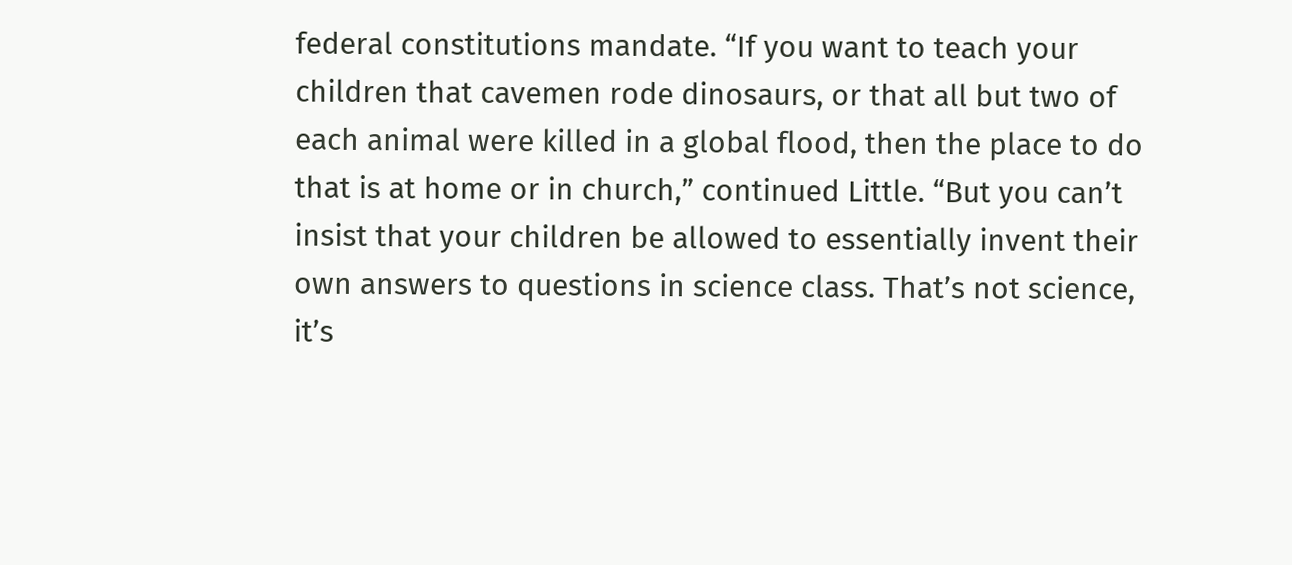federal constitutions mandate. “If you want to teach your children that cavemen rode dinosaurs, or that all but two of each animal were killed in a global flood, then the place to do that is at home or in church,” continued Little. “But you can’t insist that your children be allowed to essentially invent their own answers to questions in science class. That’s not science, it’s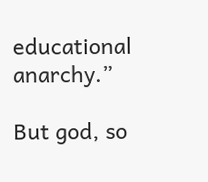educational anarchy.”

But god, so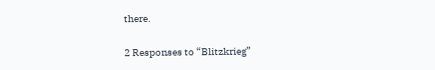there.

2 Responses to “Blitzkrieg”